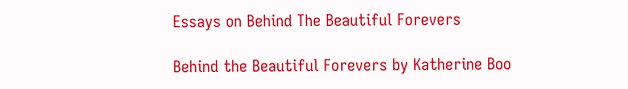Essays on Behind The Beautiful Forevers

Behind the Beautiful Forevers by Katherine Boo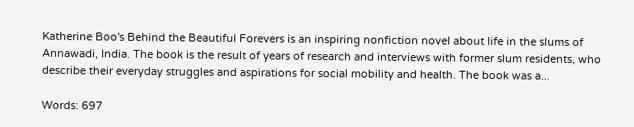Katherine Boo's Behind the Beautiful Forevers is an inspiring nonfiction novel about life in the slums of Annawadi, India. The book is the result of years of research and interviews with former slum residents, who describe their everyday struggles and aspirations for social mobility and health. The book was a...

Words: 697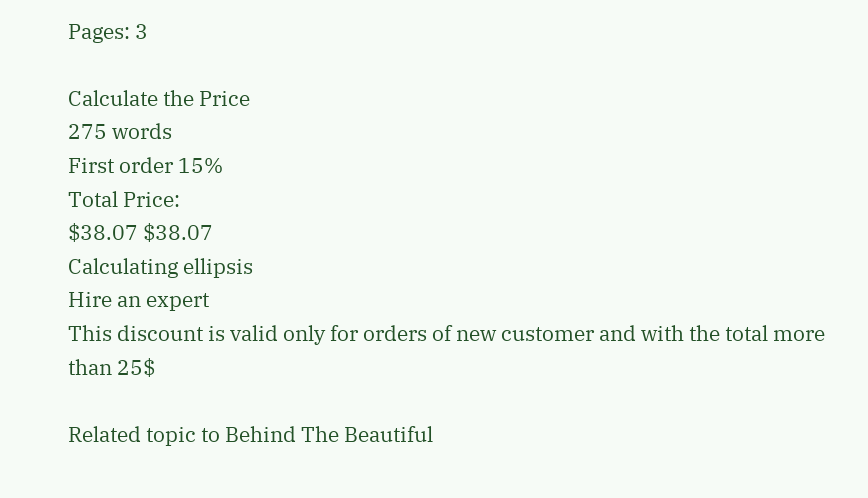Pages: 3

Calculate the Price
275 words
First order 15%
Total Price:
$38.07 $38.07
Calculating ellipsis
Hire an expert
This discount is valid only for orders of new customer and with the total more than 25$

Related topic to Behind The Beautiful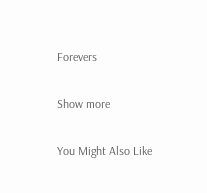Forevers

Show more

You Might Also Like